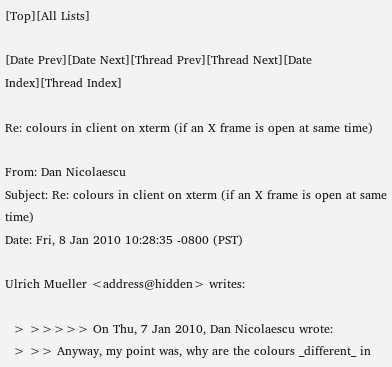[Top][All Lists]

[Date Prev][Date Next][Thread Prev][Thread Next][Date Index][Thread Index]

Re: colours in client on xterm (if an X frame is open at same time)

From: Dan Nicolaescu
Subject: Re: colours in client on xterm (if an X frame is open at same time)
Date: Fri, 8 Jan 2010 10:28:35 -0800 (PST)

Ulrich Mueller <address@hidden> writes:

  > >>>>> On Thu, 7 Jan 2010, Dan Nicolaescu wrote:
  > >> Anyway, my point was, why are the colours _different_ in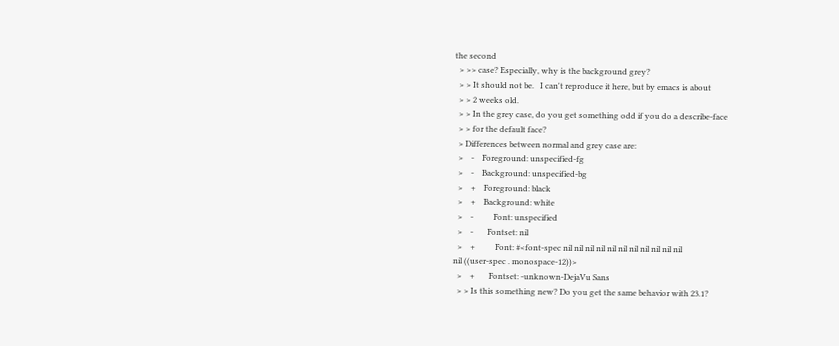the second
  > >> case? Especially, why is the background grey?
  > > It should not be.   I can't reproduce it here, but by emacs is about
  > > 2 weeks old.
  > > In the grey case, do you get something odd if you do a describe-face
  > > for the default face?
  > Differences between normal and grey case are:
  >    -    Foreground: unspecified-fg
  >    -    Background: unspecified-bg
  >    +    Foreground: black
  >    +    Background: white
  >    -          Font: unspecified
  >    -       Fontset: nil
  >    +          Font: #<font-spec nil nil nil nil nil nil nil nil nil nil nil
nil ((user-spec . monospace-12))>
  >    +       Fontset: -unknown-DejaVu Sans
  > > Is this something new? Do you get the same behavior with 23.1?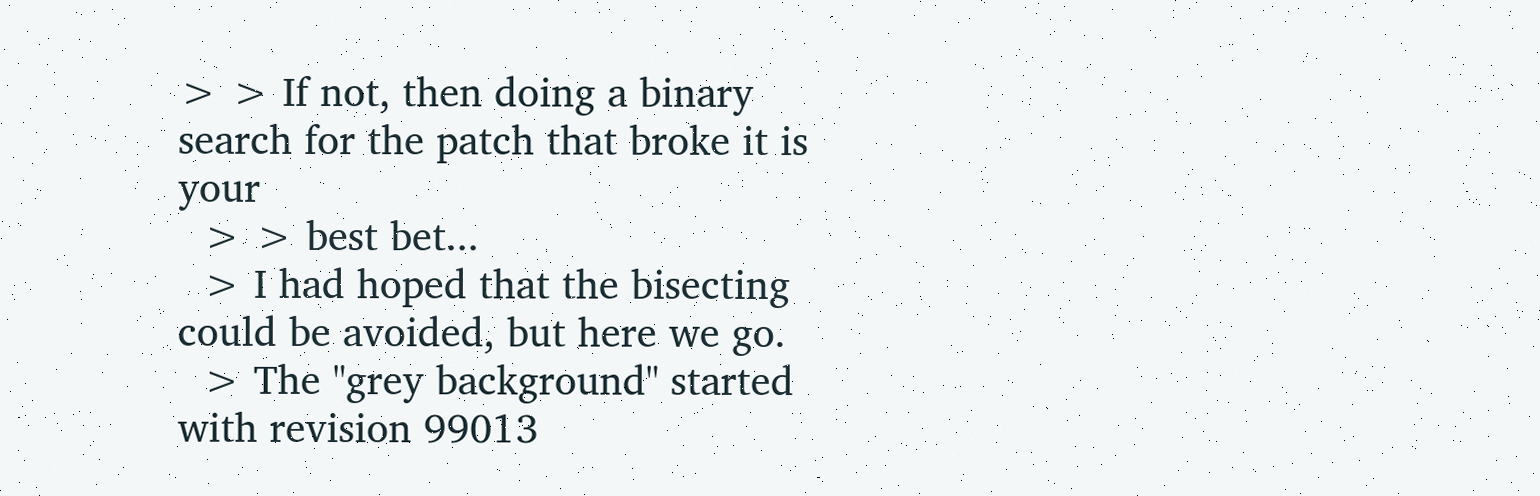> > If not, then doing a binary search for the patch that broke it is your
  > > best bet...
  > I had hoped that the bisecting could be avoided, but here we go.
  > The "grey background" started with revision 99013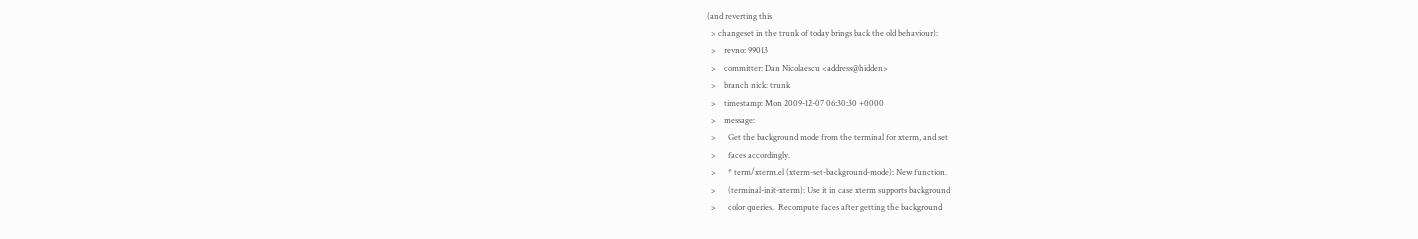(and reverting this
  > changeset in the trunk of today brings back the old behaviour):
  >    revno: 99013
  >    committer: Dan Nicolaescu <address@hidden>
  >    branch nick: trunk
  >    timestamp: Mon 2009-12-07 06:30:30 +0000
  >    message:
  >      Get the background mode from the terminal for xterm, and set
  >      faces accordingly.
  >      * term/xterm.el (xterm-set-background-mode): New function.
  >      (terminal-init-xterm): Use it in case xterm supports background
  >      color queries.  Recompute faces after getting the background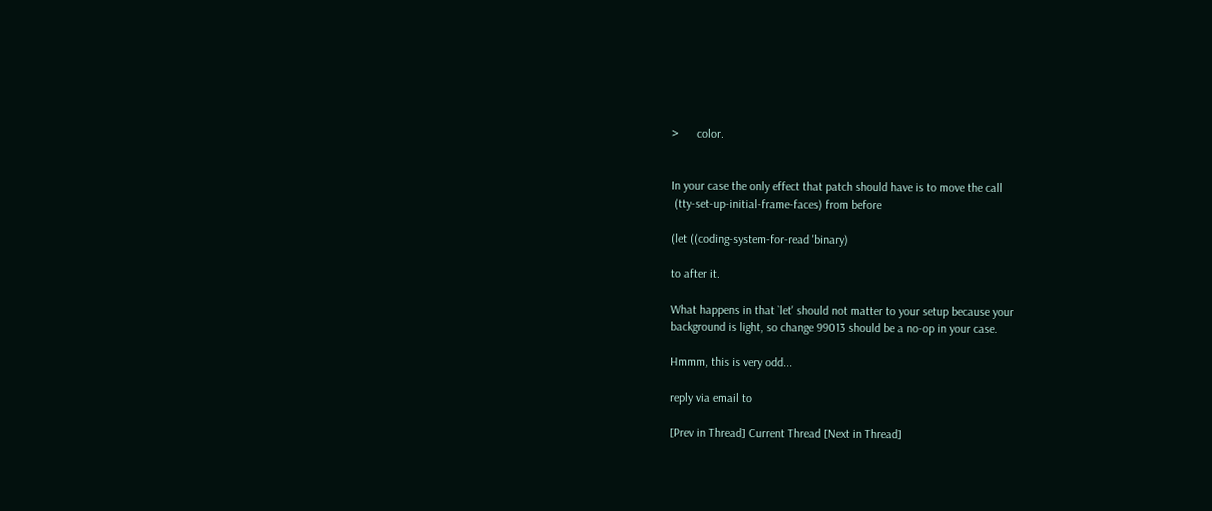>      color.


In your case the only effect that patch should have is to move the call
 (tty-set-up-initial-frame-faces) from before

(let ((coding-system-for-read 'binary)

to after it.

What happens in that `let' should not matter to your setup because your
background is light, so change 99013 should be a no-op in your case.

Hmmm, this is very odd...

reply via email to

[Prev in Thread] Current Thread [Next in Thread]